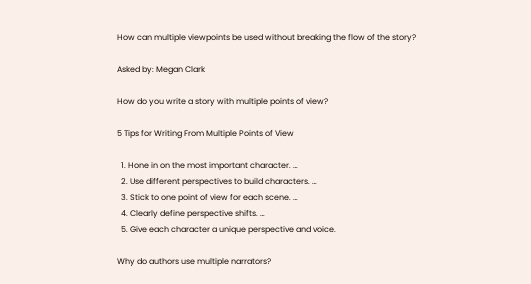How can multiple viewpoints be used without breaking the flow of the story?

Asked by: Megan Clark

How do you write a story with multiple points of view?

5 Tips for Writing From Multiple Points of View

  1. Hone in on the most important character. …
  2. Use different perspectives to build characters. …
  3. Stick to one point of view for each scene. …
  4. Clearly define perspective shifts. …
  5. Give each character a unique perspective and voice.

Why do authors use multiple narrators?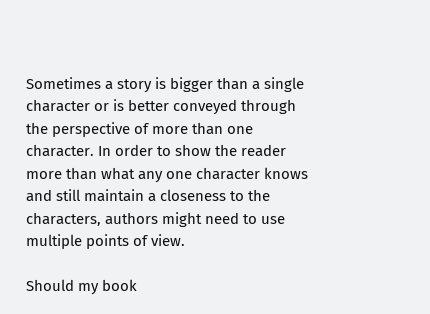Sometimes a story is bigger than a single character or is better conveyed through the perspective of more than one character. In order to show the reader more than what any one character knows and still maintain a closeness to the characters, authors might need to use multiple points of view.

Should my book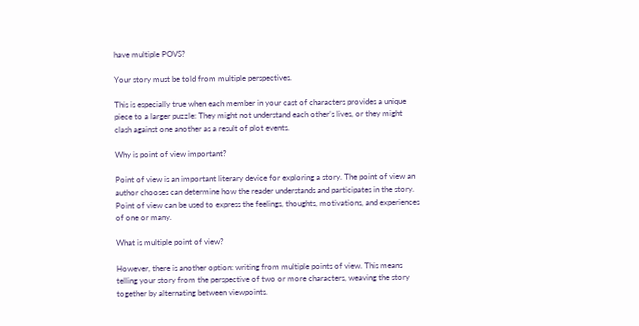have multiple POVS?

Your story must be told from multiple perspectives.

This is especially true when each member in your cast of characters provides a unique piece to a larger puzzle: They might not understand each other’s lives, or they might clash against one another as a result of plot events.

Why is point of view important?

Point of view is an important literary device for exploring a story. The point of view an author chooses can determine how the reader understands and participates in the story. Point of view can be used to express the feelings, thoughts, motivations, and experiences of one or many.

What is multiple point of view?

However, there is another option: writing from multiple points of view. This means telling your story from the perspective of two or more characters, weaving the story together by alternating between viewpoints.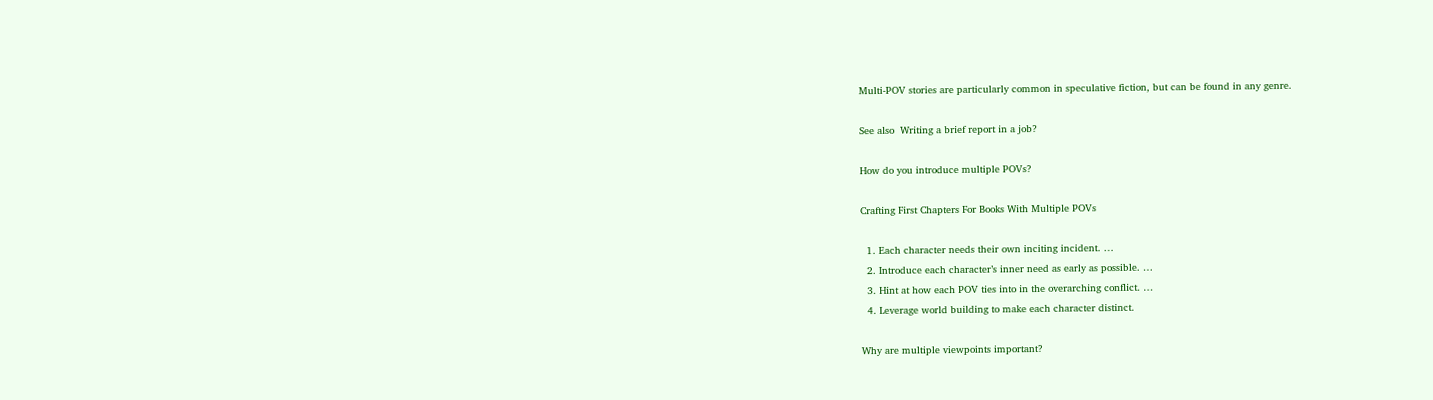Multi-POV stories are particularly common in speculative fiction, but can be found in any genre.

See also  Writing a brief report in a job?

How do you introduce multiple POVs?

Crafting First Chapters For Books With Multiple POVs

  1. Each character needs their own inciting incident. …
  2. Introduce each character’s inner need as early as possible. …
  3. Hint at how each POV ties into in the overarching conflict. …
  4. Leverage world building to make each character distinct.

Why are multiple viewpoints important?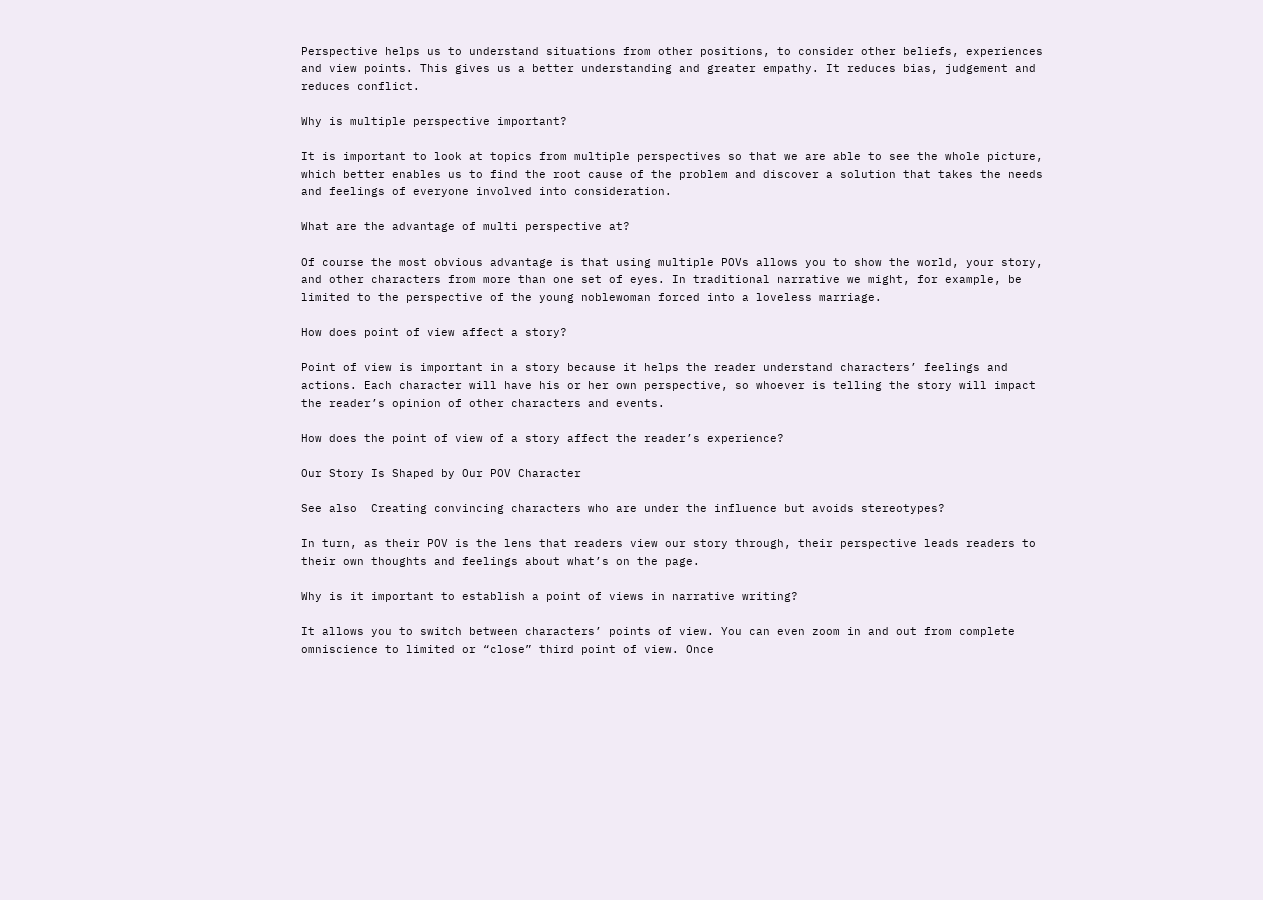Perspective helps us to understand situations from other positions, to consider other beliefs, experiences and view points. This gives us a better understanding and greater empathy. It reduces bias, judgement and reduces conflict.

Why is multiple perspective important?

It is important to look at topics from multiple perspectives so that we are able to see the whole picture, which better enables us to find the root cause of the problem and discover a solution that takes the needs and feelings of everyone involved into consideration.

What are the advantage of multi perspective at?

Of course the most obvious advantage is that using multiple POVs allows you to show the world, your story, and other characters from more than one set of eyes. In traditional narrative we might, for example, be limited to the perspective of the young noblewoman forced into a loveless marriage.

How does point of view affect a story?

Point of view is important in a story because it helps the reader understand characters’ feelings and actions. Each character will have his or her own perspective, so whoever is telling the story will impact the reader’s opinion of other characters and events.

How does the point of view of a story affect the reader’s experience?

Our Story Is Shaped by Our POV Character

See also  Creating convincing characters who are under the influence but avoids stereotypes?

In turn, as their POV is the lens that readers view our story through, their perspective leads readers to their own thoughts and feelings about what’s on the page.

Why is it important to establish a point of views in narrative writing?

It allows you to switch between characters’ points of view. You can even zoom in and out from complete omniscience to limited or “close” third point of view. Once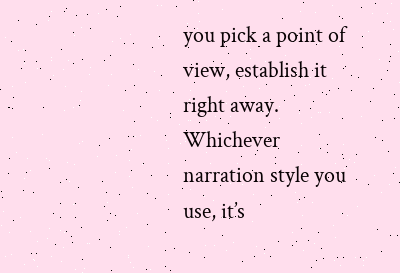you pick a point of view, establish it right away. Whichever narration style you use, it’s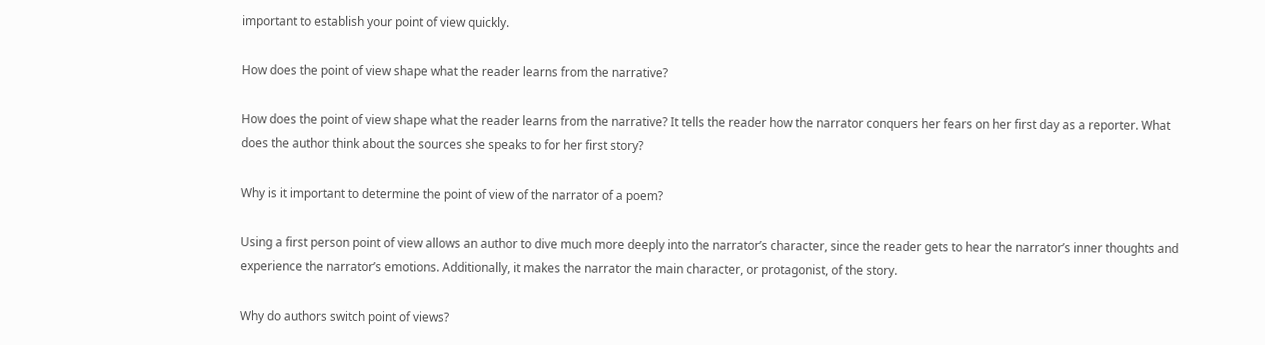important to establish your point of view quickly.

How does the point of view shape what the reader learns from the narrative?

How does the point of view shape what the reader learns from the narrative? It tells the reader how the narrator conquers her fears on her first day as a reporter. What does the author think about the sources she speaks to for her first story?

Why is it important to determine the point of view of the narrator of a poem?

Using a first person point of view allows an author to dive much more deeply into the narrator’s character, since the reader gets to hear the narrator’s inner thoughts and experience the narrator’s emotions. Additionally, it makes the narrator the main character, or protagonist, of the story.

Why do authors switch point of views?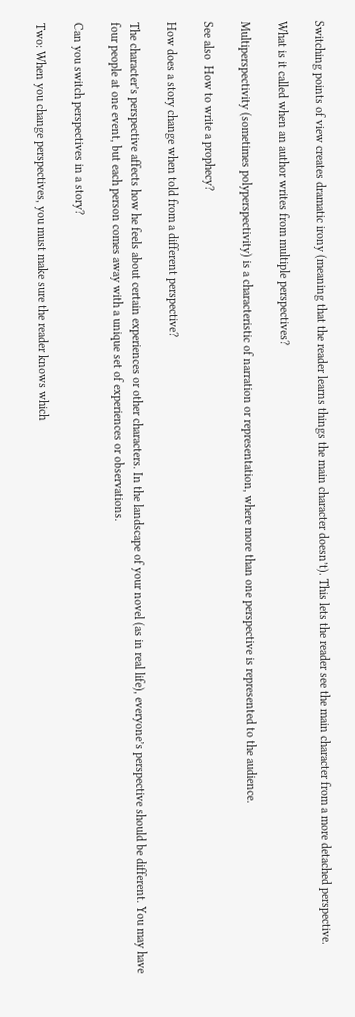Switching points of view creates dramatic irony (meaning that the reader learns things the main character doesn’t). This lets the reader see the main character from a more detached perspective.

What is it called when an author writes from multiple perspectives?

Multiperspectivity (sometimes polyperspectivity) is a characteristic of narration or representation, where more than one perspective is represented to the audience.

See also  How to write a prophecy?

How does a story change when told from a different perspective?

The character’s perspective affects how he feels about certain experiences or other characters. In the landscape of your novel (as in real life), everyone’s perspective should be different. You may have four people at one event, but each person comes away with a unique set of experiences or observations.

Can you switch perspectives in a story?

Two: When you change perspectives, you must make sure the reader knows which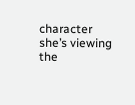character she’s viewing the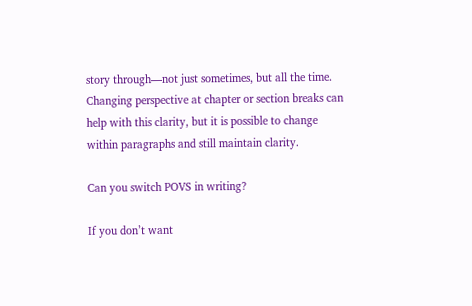story through—not just sometimes, but all the time. Changing perspective at chapter or section breaks can help with this clarity, but it is possible to change within paragraphs and still maintain clarity.

Can you switch POVS in writing?

If you don’t want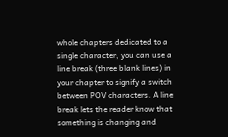whole chapters dedicated to a single character, you can use a line break (three blank lines) in your chapter to signify a switch between POV characters. A line break lets the reader know that something is changing and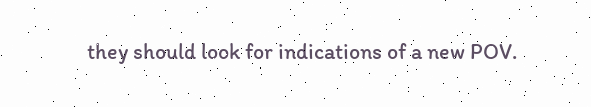they should look for indications of a new POV.